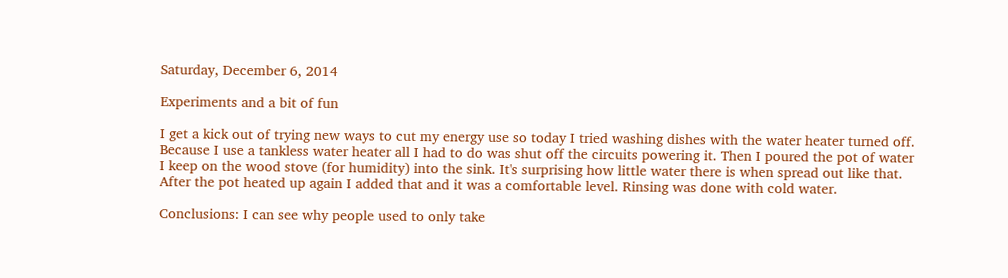Saturday, December 6, 2014

Experiments and a bit of fun

I get a kick out of trying new ways to cut my energy use so today I tried washing dishes with the water heater turned off. Because I use a tankless water heater all I had to do was shut off the circuits powering it. Then I poured the pot of water I keep on the wood stove (for humidity) into the sink. It's surprising how little water there is when spread out like that. After the pot heated up again I added that and it was a comfortable level. Rinsing was done with cold water.

Conclusions: I can see why people used to only take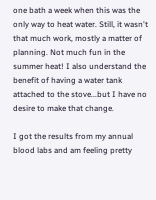one bath a week when this was the only way to heat water. Still, it wasn't that much work, mostly a matter of planning. Not much fun in the summer heat! I also understand the benefit of having a water tank attached to the stove...but I have no desire to make that change.

I got the results from my annual blood labs and am feeling pretty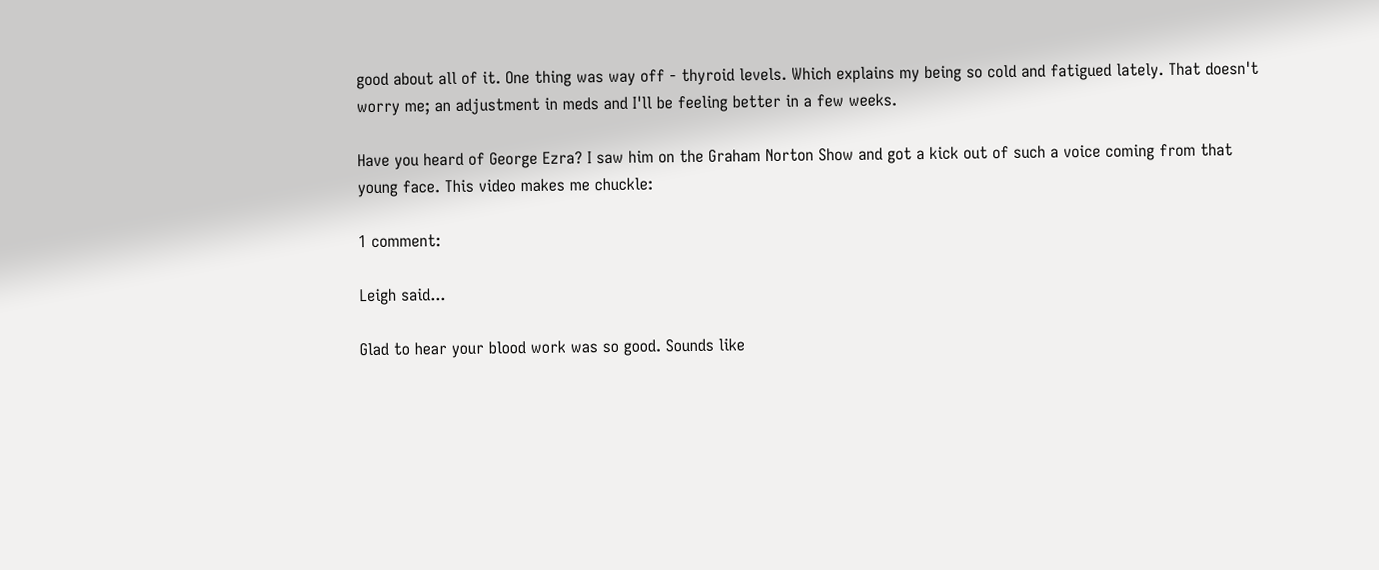good about all of it. One thing was way off - thyroid levels. Which explains my being so cold and fatigued lately. That doesn't worry me; an adjustment in meds and I'll be feeling better in a few weeks.

Have you heard of George Ezra? I saw him on the Graham Norton Show and got a kick out of such a voice coming from that young face. This video makes me chuckle:

1 comment:

Leigh said...

Glad to hear your blood work was so good. Sounds like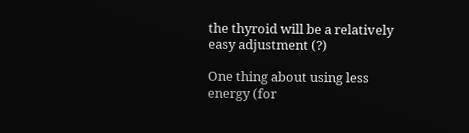the thyroid will be a relatively easy adjustment (?)

One thing about using less energy (for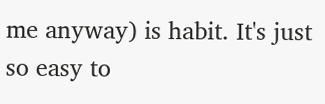me anyway) is habit. It's just so easy to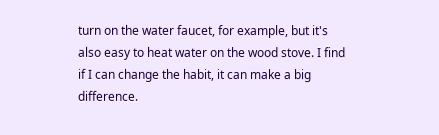turn on the water faucet, for example, but it's also easy to heat water on the wood stove. I find if I can change the habit, it can make a big difference.